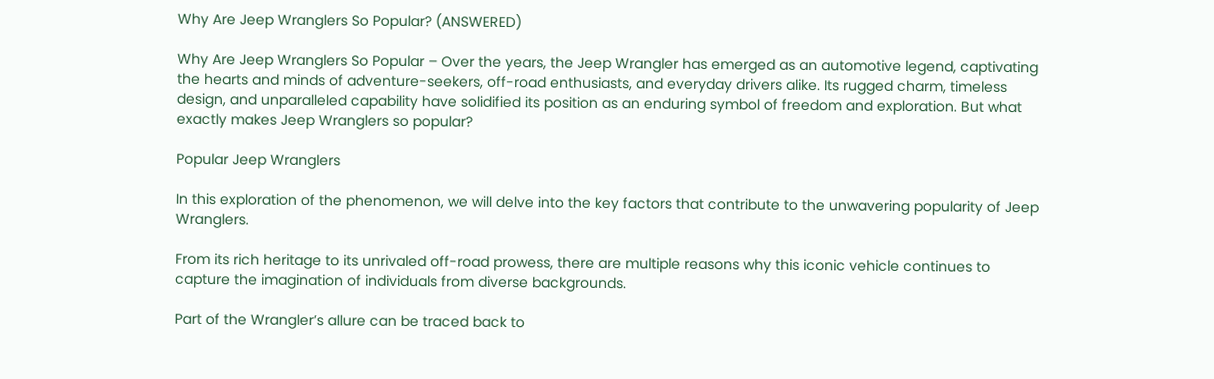Why Are Jeep Wranglers So Popular? (ANSWERED)

Why Are Jeep Wranglers So Popular – Over the years, the Jeep Wrangler has emerged as an automotive legend, captivating the hearts and minds of adventure-seekers, off-road enthusiasts, and everyday drivers alike. Its rugged charm, timeless design, and unparalleled capability have solidified its position as an enduring symbol of freedom and exploration. But what exactly makes Jeep Wranglers so popular?

Popular Jeep Wranglers

In this exploration of the phenomenon, we will delve into the key factors that contribute to the unwavering popularity of Jeep Wranglers.

From its rich heritage to its unrivaled off-road prowess, there are multiple reasons why this iconic vehicle continues to capture the imagination of individuals from diverse backgrounds.

Part of the Wrangler’s allure can be traced back to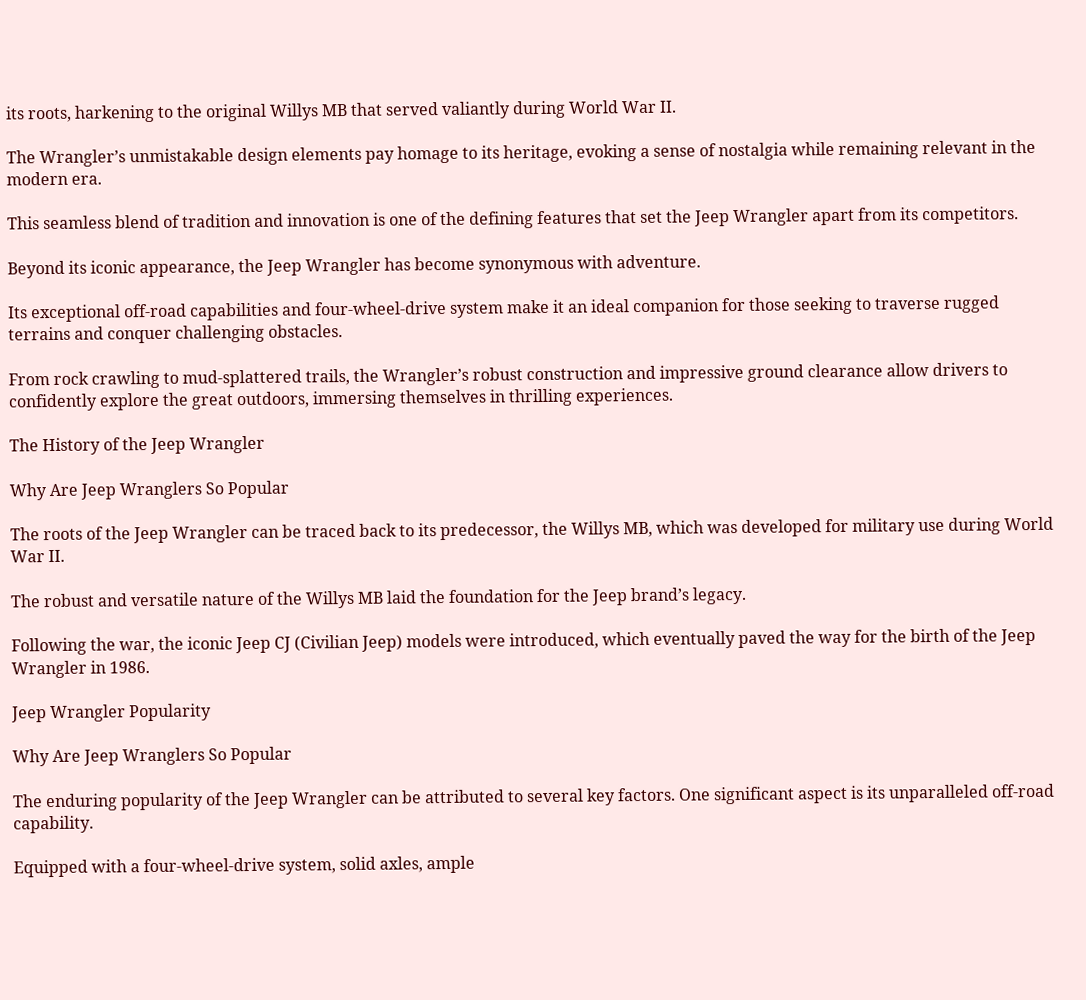its roots, harkening to the original Willys MB that served valiantly during World War II.

The Wrangler’s unmistakable design elements pay homage to its heritage, evoking a sense of nostalgia while remaining relevant in the modern era.

This seamless blend of tradition and innovation is one of the defining features that set the Jeep Wrangler apart from its competitors.

Beyond its iconic appearance, the Jeep Wrangler has become synonymous with adventure.

Its exceptional off-road capabilities and four-wheel-drive system make it an ideal companion for those seeking to traverse rugged terrains and conquer challenging obstacles.

From rock crawling to mud-splattered trails, the Wrangler’s robust construction and impressive ground clearance allow drivers to confidently explore the great outdoors, immersing themselves in thrilling experiences.

The History of the Jeep Wrangler

Why Are Jeep Wranglers So Popular

The roots of the Jeep Wrangler can be traced back to its predecessor, the Willys MB, which was developed for military use during World War II.

The robust and versatile nature of the Willys MB laid the foundation for the Jeep brand’s legacy.

Following the war, the iconic Jeep CJ (Civilian Jeep) models were introduced, which eventually paved the way for the birth of the Jeep Wrangler in 1986.

Jeep Wrangler Popularity

Why Are Jeep Wranglers So Popular

The enduring popularity of the Jeep Wrangler can be attributed to several key factors. One significant aspect is its unparalleled off-road capability.

Equipped with a four-wheel-drive system, solid axles, ample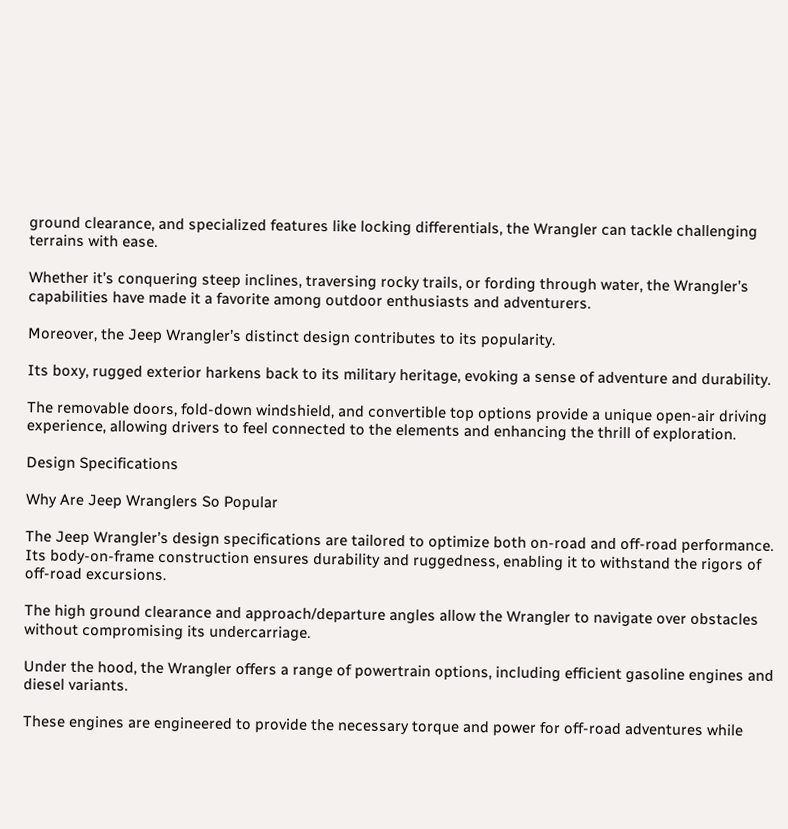ground clearance, and specialized features like locking differentials, the Wrangler can tackle challenging terrains with ease.

Whether it’s conquering steep inclines, traversing rocky trails, or fording through water, the Wrangler’s capabilities have made it a favorite among outdoor enthusiasts and adventurers.

Moreover, the Jeep Wrangler’s distinct design contributes to its popularity.

Its boxy, rugged exterior harkens back to its military heritage, evoking a sense of adventure and durability.

The removable doors, fold-down windshield, and convertible top options provide a unique open-air driving experience, allowing drivers to feel connected to the elements and enhancing the thrill of exploration.

Design Specifications

Why Are Jeep Wranglers So Popular

The Jeep Wrangler’s design specifications are tailored to optimize both on-road and off-road performance. Its body-on-frame construction ensures durability and ruggedness, enabling it to withstand the rigors of off-road excursions.

The high ground clearance and approach/departure angles allow the Wrangler to navigate over obstacles without compromising its undercarriage.

Under the hood, the Wrangler offers a range of powertrain options, including efficient gasoline engines and diesel variants.

These engines are engineered to provide the necessary torque and power for off-road adventures while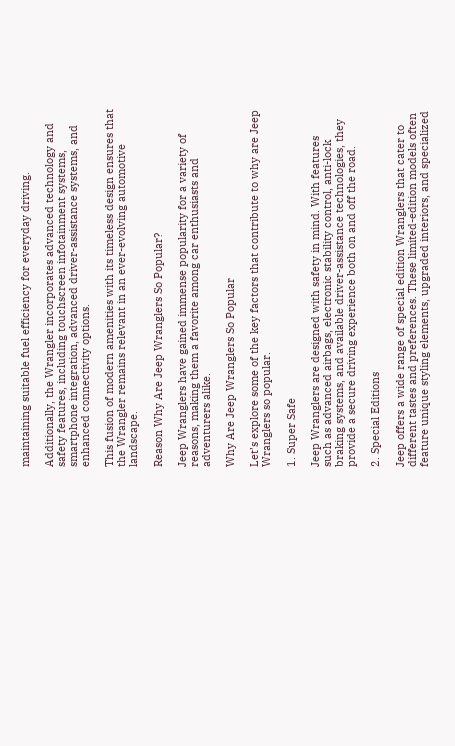maintaining suitable fuel efficiency for everyday driving.

Additionally, the Wrangler incorporates advanced technology and safety features, including touchscreen infotainment systems, smartphone integration, advanced driver-assistance systems, and enhanced connectivity options.

This fusion of modern amenities with its timeless design ensures that the Wrangler remains relevant in an ever-evolving automotive landscape.

Reason Why Are Jeep Wranglers So Popular?

Jeep Wranglers have gained immense popularity for a variety of reasons, making them a favorite among car enthusiasts and adventurers alike.

Why Are Jeep Wranglers So Popular

Let’s explore some of the key factors that contribute to why are Jeep Wranglers so popular.

1. Super Safe

Jeep Wranglers are designed with safety in mind. With features such as advanced airbags, electronic stability control, anti-lock braking systems, and available driver-assistance technologies, they provide a secure driving experience both on and off the road.

2. Special Editions

Jeep offers a wide range of special edition Wranglers that cater to different tastes and preferences. These limited-edition models often feature unique styling elements, upgraded interiors, and specialized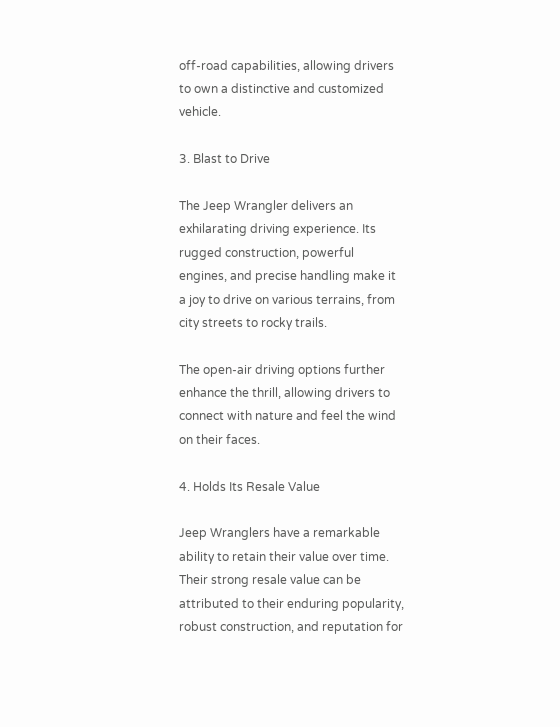off-road capabilities, allowing drivers to own a distinctive and customized vehicle.

3. Blast to Drive

The Jeep Wrangler delivers an exhilarating driving experience. Its rugged construction, powerful engines, and precise handling make it a joy to drive on various terrains, from city streets to rocky trails.

The open-air driving options further enhance the thrill, allowing drivers to connect with nature and feel the wind on their faces.

4. Holds Its Resale Value

Jeep Wranglers have a remarkable ability to retain their value over time. Their strong resale value can be attributed to their enduring popularity, robust construction, and reputation for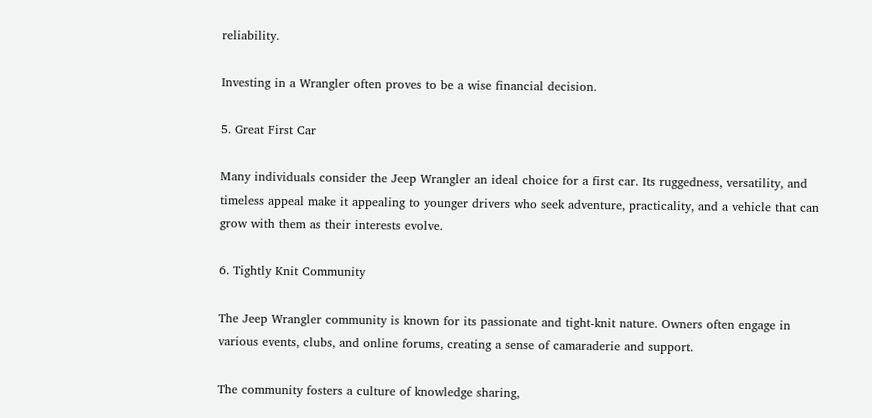reliability.

Investing in a Wrangler often proves to be a wise financial decision.

5. Great First Car

Many individuals consider the Jeep Wrangler an ideal choice for a first car. Its ruggedness, versatility, and timeless appeal make it appealing to younger drivers who seek adventure, practicality, and a vehicle that can grow with them as their interests evolve.

6. Tightly Knit Community

The Jeep Wrangler community is known for its passionate and tight-knit nature. Owners often engage in various events, clubs, and online forums, creating a sense of camaraderie and support.

The community fosters a culture of knowledge sharing,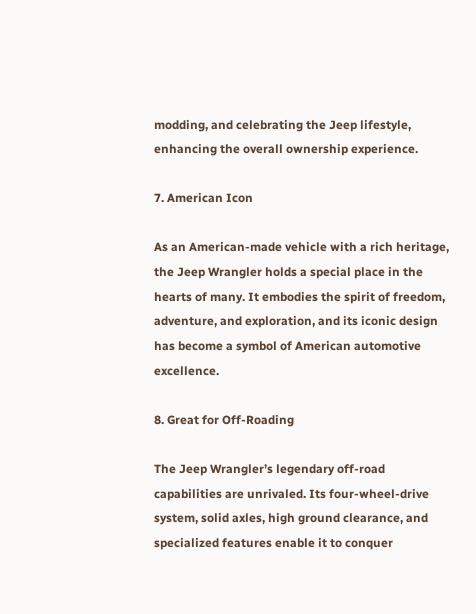modding, and celebrating the Jeep lifestyle, enhancing the overall ownership experience.

7. American Icon

As an American-made vehicle with a rich heritage, the Jeep Wrangler holds a special place in the hearts of many. It embodies the spirit of freedom, adventure, and exploration, and its iconic design has become a symbol of American automotive excellence.

8. Great for Off-Roading

The Jeep Wrangler’s legendary off-road capabilities are unrivaled. Its four-wheel-drive system, solid axles, high ground clearance, and specialized features enable it to conquer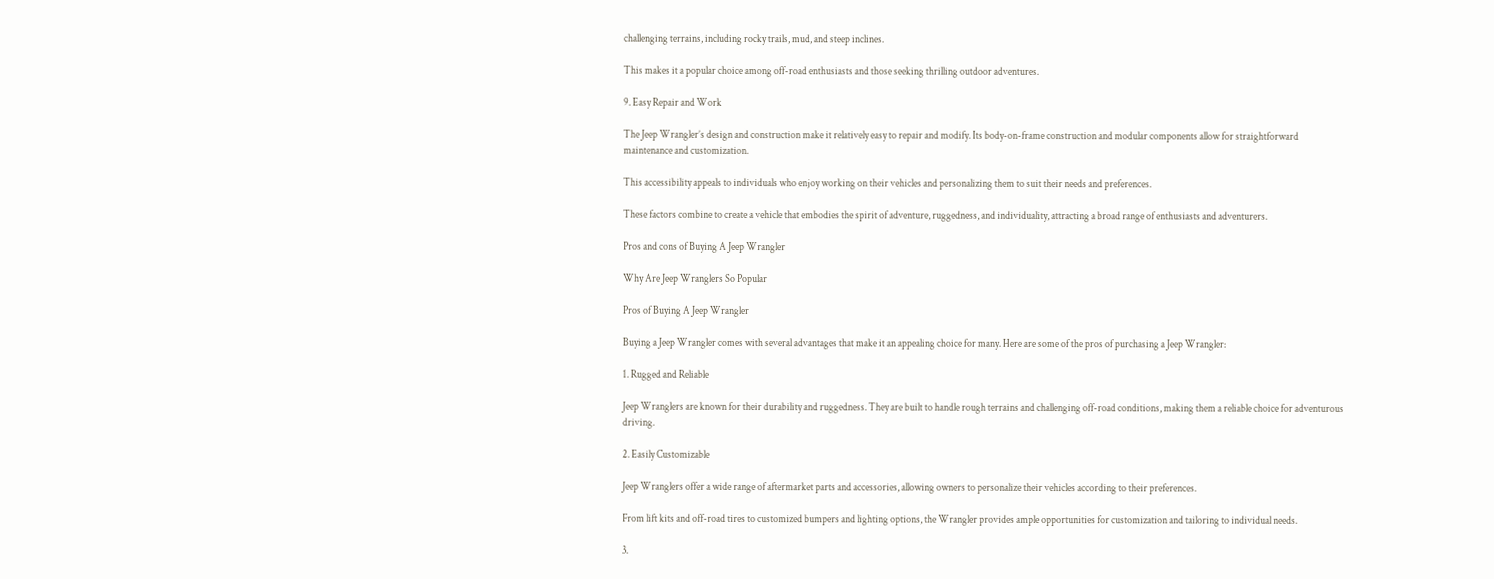challenging terrains, including rocky trails, mud, and steep inclines.

This makes it a popular choice among off-road enthusiasts and those seeking thrilling outdoor adventures.

9. Easy Repair and Work

The Jeep Wrangler’s design and construction make it relatively easy to repair and modify. Its body-on-frame construction and modular components allow for straightforward maintenance and customization.

This accessibility appeals to individuals who enjoy working on their vehicles and personalizing them to suit their needs and preferences.

These factors combine to create a vehicle that embodies the spirit of adventure, ruggedness, and individuality, attracting a broad range of enthusiasts and adventurers.

Pros and cons of Buying A Jeep Wrangler

Why Are Jeep Wranglers So Popular

Pros of Buying A Jeep Wrangler

Buying a Jeep Wrangler comes with several advantages that make it an appealing choice for many. Here are some of the pros of purchasing a Jeep Wrangler:

1. Rugged and Reliable

Jeep Wranglers are known for their durability and ruggedness. They are built to handle rough terrains and challenging off-road conditions, making them a reliable choice for adventurous driving.

2. Easily Customizable

Jeep Wranglers offer a wide range of aftermarket parts and accessories, allowing owners to personalize their vehicles according to their preferences.

From lift kits and off-road tires to customized bumpers and lighting options, the Wrangler provides ample opportunities for customization and tailoring to individual needs.

3.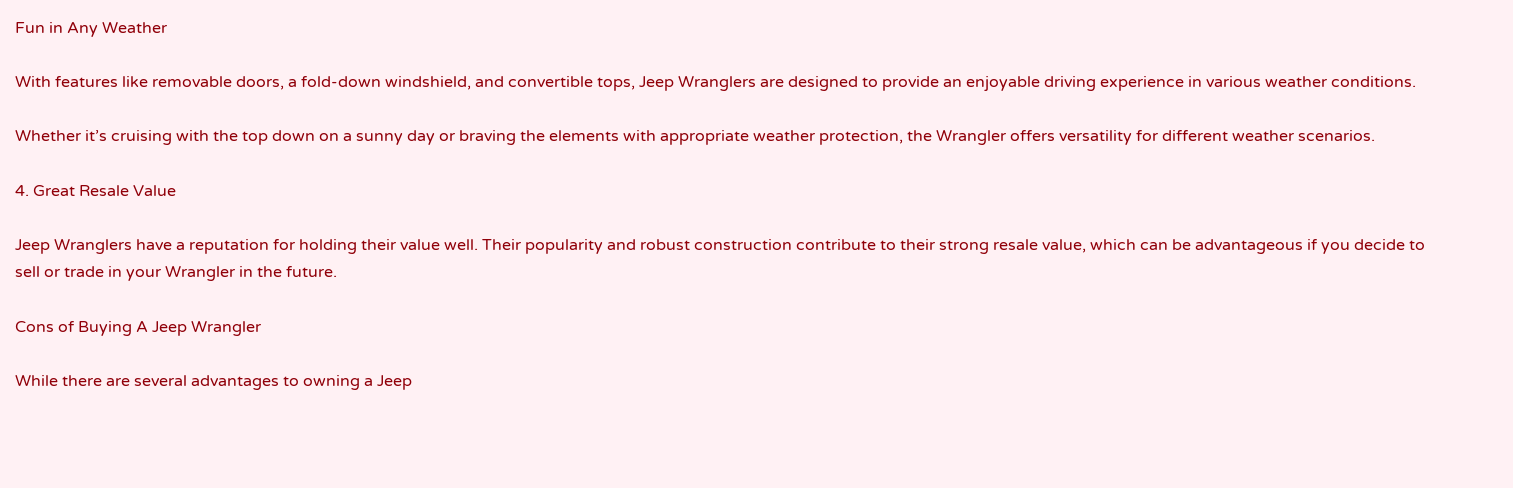Fun in Any Weather

With features like removable doors, a fold-down windshield, and convertible tops, Jeep Wranglers are designed to provide an enjoyable driving experience in various weather conditions.

Whether it’s cruising with the top down on a sunny day or braving the elements with appropriate weather protection, the Wrangler offers versatility for different weather scenarios.

4. Great Resale Value

Jeep Wranglers have a reputation for holding their value well. Their popularity and robust construction contribute to their strong resale value, which can be advantageous if you decide to sell or trade in your Wrangler in the future.

Cons of Buying A Jeep Wrangler

While there are several advantages to owning a Jeep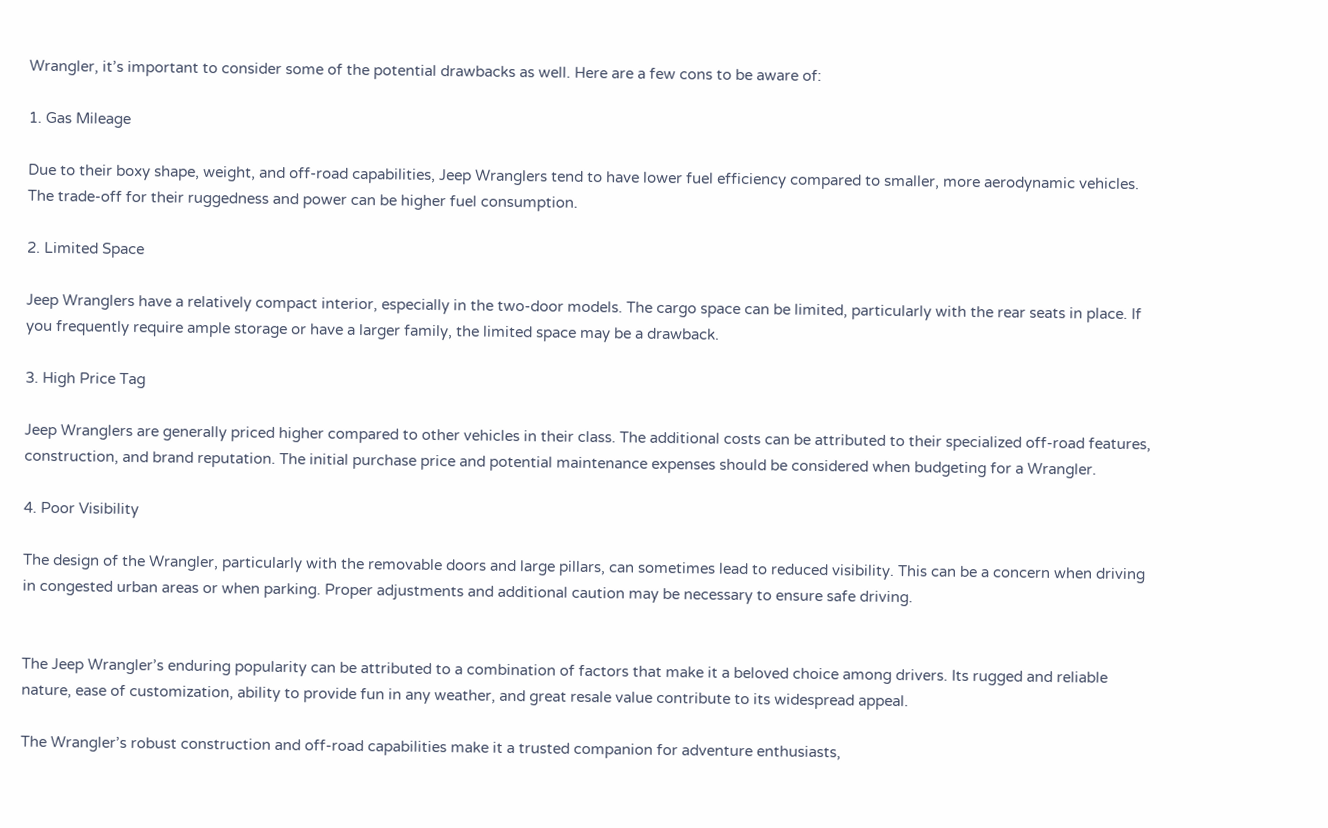Wrangler, it’s important to consider some of the potential drawbacks as well. Here are a few cons to be aware of:

1. Gas Mileage

Due to their boxy shape, weight, and off-road capabilities, Jeep Wranglers tend to have lower fuel efficiency compared to smaller, more aerodynamic vehicles. The trade-off for their ruggedness and power can be higher fuel consumption.

2. Limited Space

Jeep Wranglers have a relatively compact interior, especially in the two-door models. The cargo space can be limited, particularly with the rear seats in place. If you frequently require ample storage or have a larger family, the limited space may be a drawback.

3. High Price Tag

Jeep Wranglers are generally priced higher compared to other vehicles in their class. The additional costs can be attributed to their specialized off-road features, construction, and brand reputation. The initial purchase price and potential maintenance expenses should be considered when budgeting for a Wrangler.

4. Poor Visibility

The design of the Wrangler, particularly with the removable doors and large pillars, can sometimes lead to reduced visibility. This can be a concern when driving in congested urban areas or when parking. Proper adjustments and additional caution may be necessary to ensure safe driving.


The Jeep Wrangler’s enduring popularity can be attributed to a combination of factors that make it a beloved choice among drivers. Its rugged and reliable nature, ease of customization, ability to provide fun in any weather, and great resale value contribute to its widespread appeal.

The Wrangler’s robust construction and off-road capabilities make it a trusted companion for adventure enthusiasts,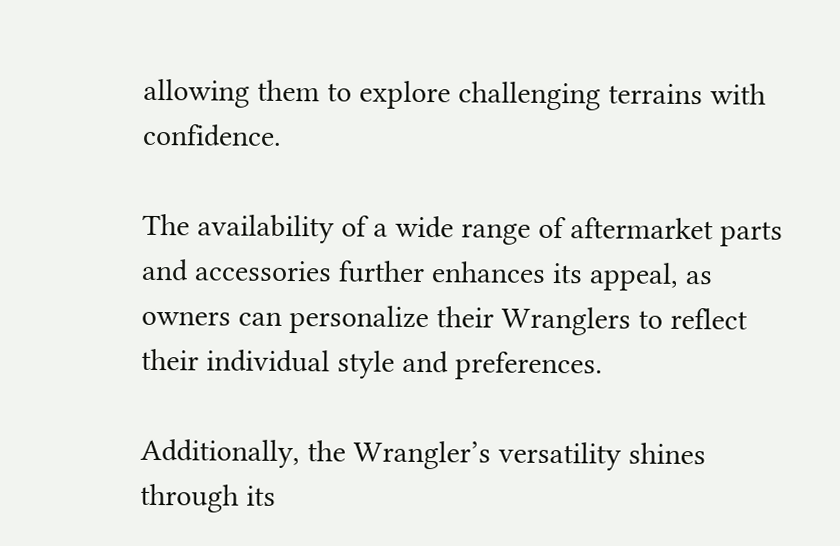allowing them to explore challenging terrains with confidence.

The availability of a wide range of aftermarket parts and accessories further enhances its appeal, as owners can personalize their Wranglers to reflect their individual style and preferences.

Additionally, the Wrangler’s versatility shines through its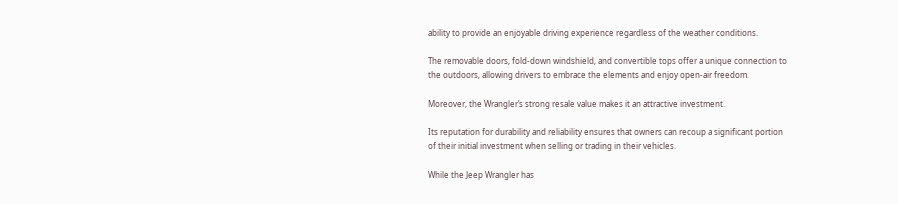ability to provide an enjoyable driving experience regardless of the weather conditions.

The removable doors, fold-down windshield, and convertible tops offer a unique connection to the outdoors, allowing drivers to embrace the elements and enjoy open-air freedom.

Moreover, the Wrangler’s strong resale value makes it an attractive investment.

Its reputation for durability and reliability ensures that owners can recoup a significant portion of their initial investment when selling or trading in their vehicles.

While the Jeep Wrangler has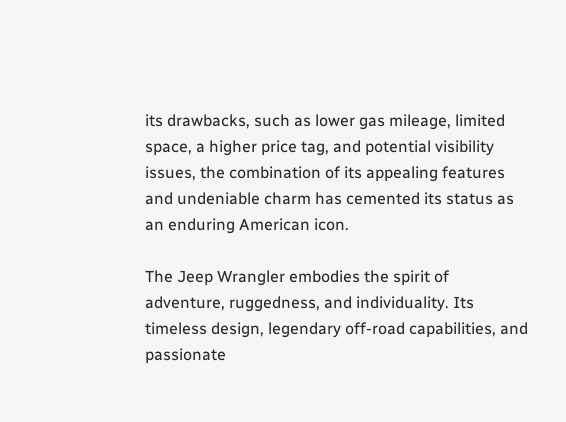its drawbacks, such as lower gas mileage, limited space, a higher price tag, and potential visibility issues, the combination of its appealing features and undeniable charm has cemented its status as an enduring American icon.

The Jeep Wrangler embodies the spirit of adventure, ruggedness, and individuality. Its timeless design, legendary off-road capabilities, and passionate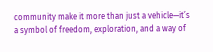community make it more than just a vehicle—it’s a symbol of freedom, exploration, and a way of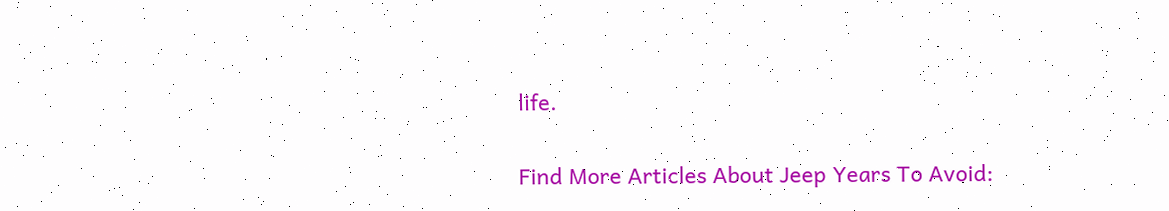life.

Find More Articles About Jeep Years To Avoid: